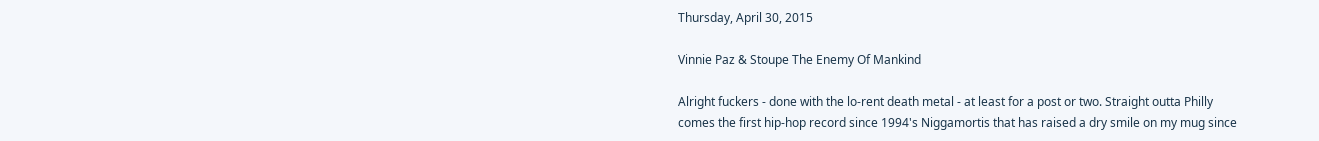Thursday, April 30, 2015

Vinnie Paz & Stoupe The Enemy Of Mankind

Alright fuckers - done with the lo-rent death metal - at least for a post or two. Straight outta Philly comes the first hip-hop record since 1994's Niggamortis that has raised a dry smile on my mug since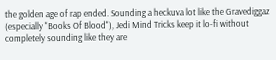the golden age of rap ended. Sounding a heckuva lot like the Gravediggaz (especially "Books Of Blood"), Jedi Mind Tricks keep it lo-fi without completely sounding like they are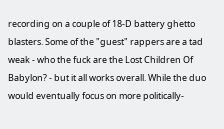recording on a couple of 18-D battery ghetto blasters. Some of the "guest" rappers are a tad weak - who the fuck are the Lost Children Of Babylon? - but it all works overall. While the duo would eventually focus on more politically-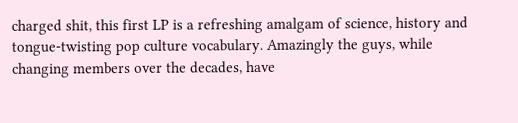charged shit, this first LP is a refreshing amalgam of science, history and tongue-twisting pop culture vocabulary. Amazingly the guys, while changing members over the decades, have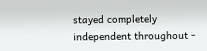stayed completely independent throughout -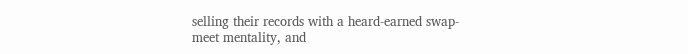selling their records with a heard-earned swap-meet mentality, and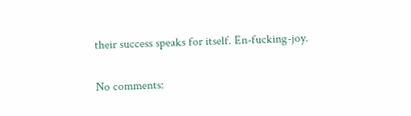their success speaks for itself. En-fucking-joy.

No comments: